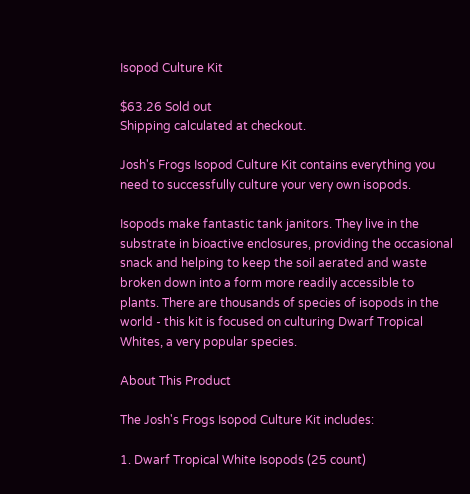Isopod Culture Kit

$63.26 Sold out
Shipping calculated at checkout.

Josh's Frogs Isopod Culture Kit contains everything you need to successfully culture your very own isopods.

Isopods make fantastic tank janitors. They live in the substrate in bioactive enclosures, providing the occasional snack and helping to keep the soil aerated and waste broken down into a form more readily accessible to plants. There are thousands of species of isopods in the world - this kit is focused on culturing Dwarf Tropical Whites, a very popular species.

About This Product

The Josh's Frogs Isopod Culture Kit includes:

1. Dwarf Tropical White Isopods (25 count)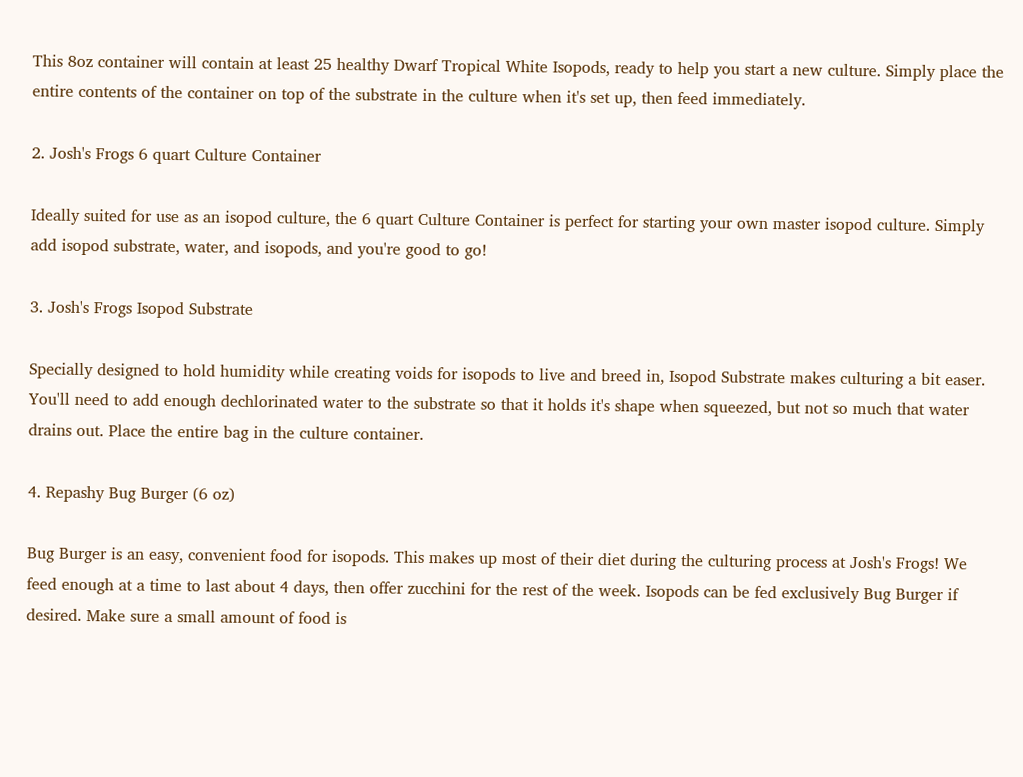This 8oz container will contain at least 25 healthy Dwarf Tropical White Isopods, ready to help you start a new culture. Simply place the entire contents of the container on top of the substrate in the culture when it's set up, then feed immediately.

2. Josh's Frogs 6 quart Culture Container

Ideally suited for use as an isopod culture, the 6 quart Culture Container is perfect for starting your own master isopod culture. Simply add isopod substrate, water, and isopods, and you're good to go!

3. Josh's Frogs Isopod Substrate

Specially designed to hold humidity while creating voids for isopods to live and breed in, Isopod Substrate makes culturing a bit easer. You'll need to add enough dechlorinated water to the substrate so that it holds it's shape when squeezed, but not so much that water drains out. Place the entire bag in the culture container.

4. Repashy Bug Burger (6 oz)

Bug Burger is an easy, convenient food for isopods. This makes up most of their diet during the culturing process at Josh's Frogs! We feed enough at a time to last about 4 days, then offer zucchini for the rest of the week. Isopods can be fed exclusively Bug Burger if desired. Make sure a small amount of food is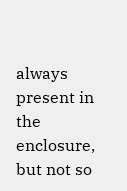always present in the enclosure, but not so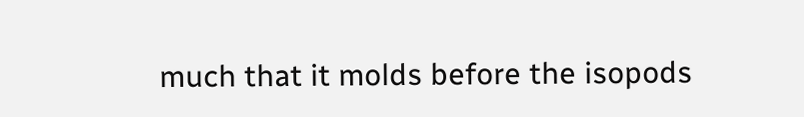much that it molds before the isopods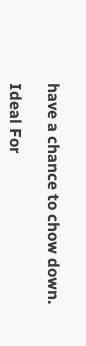have a chance to chow down.

Ideal For